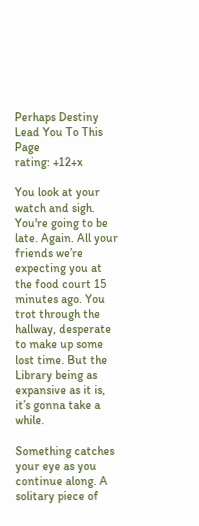Perhaps Destiny Lead You To This Page
rating: +12+x

You look at your watch and sigh. You're going to be late. Again. All your friends we’re expecting you at the food court 15 minutes ago. You trot through the hallway, desperate to make up some lost time. But the Library being as expansive as it is, it’s gonna take a while.

Something catches your eye as you continue along. A solitary piece of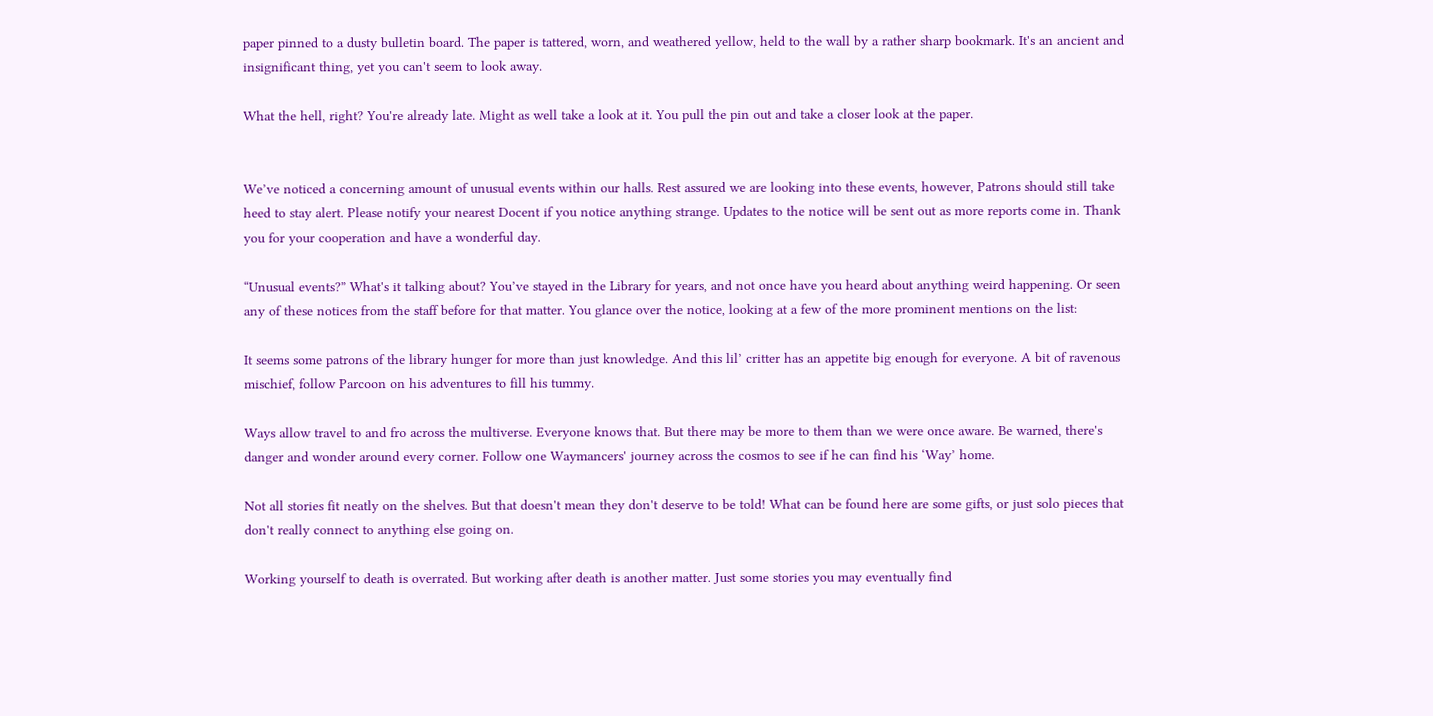paper pinned to a dusty bulletin board. The paper is tattered, worn, and weathered yellow, held to the wall by a rather sharp bookmark. It's an ancient and insignificant thing, yet you can't seem to look away.

What the hell, right? You're already late. Might as well take a look at it. You pull the pin out and take a closer look at the paper.


We’ve noticed a concerning amount of unusual events within our halls. Rest assured we are looking into these events, however, Patrons should still take heed to stay alert. Please notify your nearest Docent if you notice anything strange. Updates to the notice will be sent out as more reports come in. Thank you for your cooperation and have a wonderful day.

“Unusual events?” What's it talking about? You’ve stayed in the Library for years, and not once have you heard about anything weird happening. Or seen any of these notices from the staff before for that matter. You glance over the notice, looking at a few of the more prominent mentions on the list:

It seems some patrons of the library hunger for more than just knowledge. And this lil’ critter has an appetite big enough for everyone. A bit of ravenous mischief, follow Parcoon on his adventures to fill his tummy.

Ways allow travel to and fro across the multiverse. Everyone knows that. But there may be more to them than we were once aware. Be warned, there's danger and wonder around every corner. Follow one Waymancers' journey across the cosmos to see if he can find his ‘Way’ home.

Not all stories fit neatly on the shelves. But that doesn't mean they don't deserve to be told! What can be found here are some gifts, or just solo pieces that don't really connect to anything else going on.

Working yourself to death is overrated. But working after death is another matter. Just some stories you may eventually find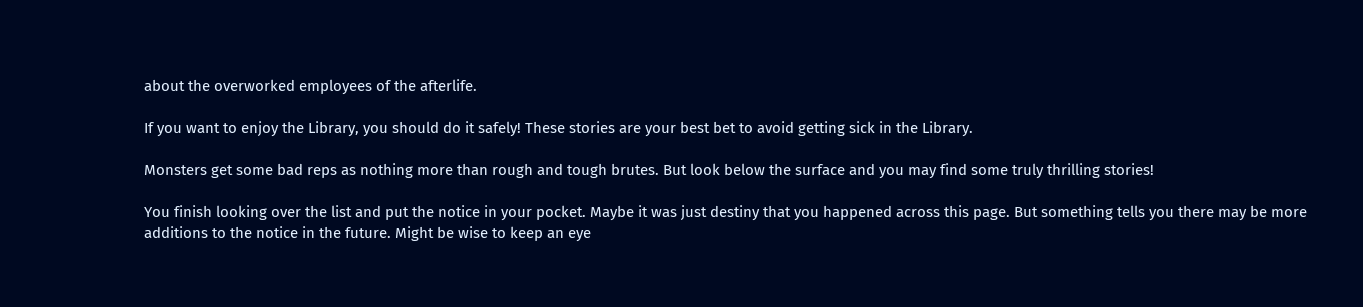about the overworked employees of the afterlife.

If you want to enjoy the Library, you should do it safely! These stories are your best bet to avoid getting sick in the Library.

Monsters get some bad reps as nothing more than rough and tough brutes. But look below the surface and you may find some truly thrilling stories!

You finish looking over the list and put the notice in your pocket. Maybe it was just destiny that you happened across this page. But something tells you there may be more additions to the notice in the future. Might be wise to keep an eye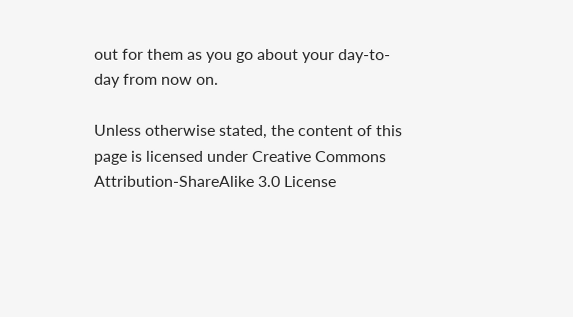out for them as you go about your day-to-day from now on.

Unless otherwise stated, the content of this page is licensed under Creative Commons Attribution-ShareAlike 3.0 License